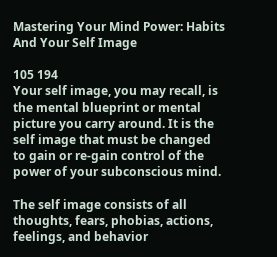Mastering Your Mind Power: Habits And Your Self Image

105 194
Your self image, you may recall, is the mental blueprint or mental picture you carry around. It is the self image that must be changed to gain or re-gain control of the power of your subconscious mind.

The self image consists of all thoughts, fears, phobias, actions, feelings, and behavior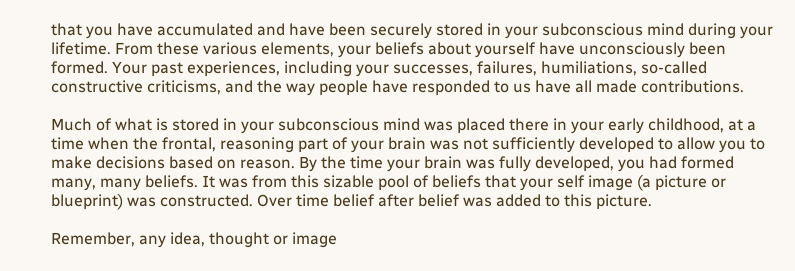that you have accumulated and have been securely stored in your subconscious mind during your lifetime. From these various elements, your beliefs about yourself have unconsciously been formed. Your past experiences, including your successes, failures, humiliations, so-called constructive criticisms, and the way people have responded to us have all made contributions.

Much of what is stored in your subconscious mind was placed there in your early childhood, at a time when the frontal, reasoning part of your brain was not sufficiently developed to allow you to make decisions based on reason. By the time your brain was fully developed, you had formed many, many beliefs. It was from this sizable pool of beliefs that your self image (a picture or blueprint) was constructed. Over time belief after belief was added to this picture.

Remember, any idea, thought or image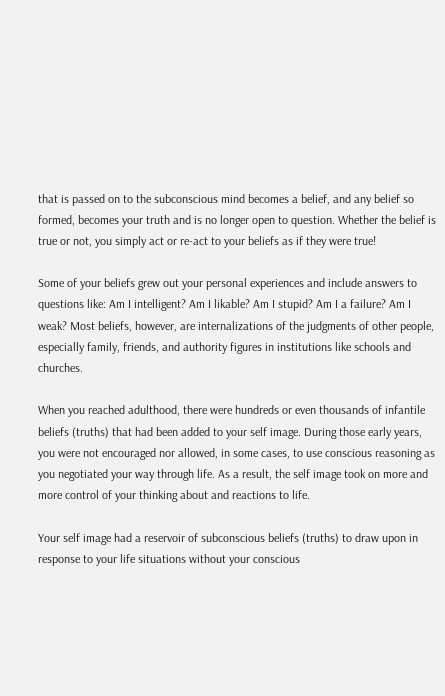that is passed on to the subconscious mind becomes a belief, and any belief so formed, becomes your truth and is no longer open to question. Whether the belief is true or not, you simply act or re-act to your beliefs as if they were true!

Some of your beliefs grew out your personal experiences and include answers to questions like: Am I intelligent? Am I likable? Am I stupid? Am I a failure? Am I weak? Most beliefs, however, are internalizations of the judgments of other people, especially family, friends, and authority figures in institutions like schools and churches.

When you reached adulthood, there were hundreds or even thousands of infantile beliefs (truths) that had been added to your self image. During those early years, you were not encouraged nor allowed, in some cases, to use conscious reasoning as you negotiated your way through life. As a result, the self image took on more and more control of your thinking about and reactions to life.

Your self image had a reservoir of subconscious beliefs (truths) to draw upon in response to your life situations without your conscious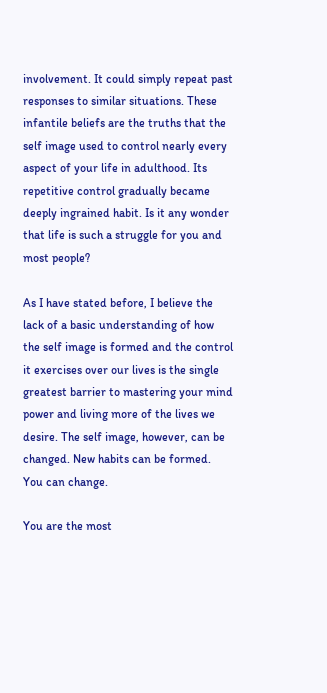involvement. It could simply repeat past responses to similar situations. These infantile beliefs are the truths that the self image used to control nearly every aspect of your life in adulthood. Its repetitive control gradually became deeply ingrained habit. Is it any wonder that life is such a struggle for you and most people?

As I have stated before, I believe the lack of a basic understanding of how the self image is formed and the control it exercises over our lives is the single greatest barrier to mastering your mind power and living more of the lives we desire. The self image, however, can be changed. New habits can be formed. You can change.

You are the most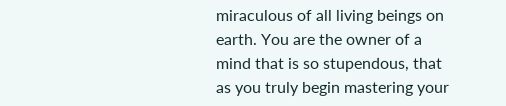miraculous of all living beings on earth. You are the owner of a mind that is so stupendous, that as you truly begin mastering your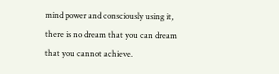mind power and consciously using it, there is no dream that you can dream that you cannot achieve.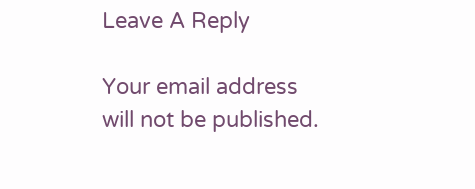Leave A Reply

Your email address will not be published.